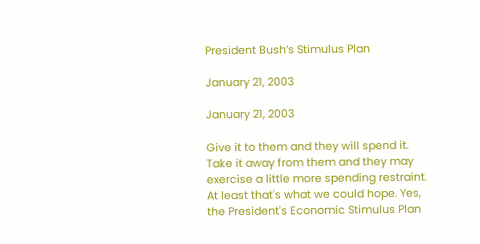President Bush’s Stimulus Plan

January 21, 2003

January 21, 2003

Give it to them and they will spend it. Take it away from them and they may exercise a little more spending restraint. At least that's what we could hope. Yes, the President's Economic Stimulus Plan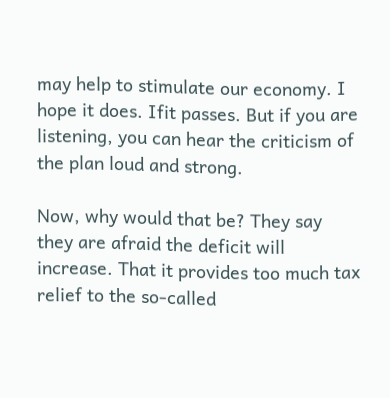may help to stimulate our economy. I hope it does. Ifit passes. But if you are listening, you can hear the criticism of the plan loud and strong.

Now, why would that be? They say they are afraid the deficit will increase. That it provides too much tax relief to the so-called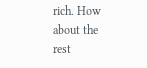rich. How about the rest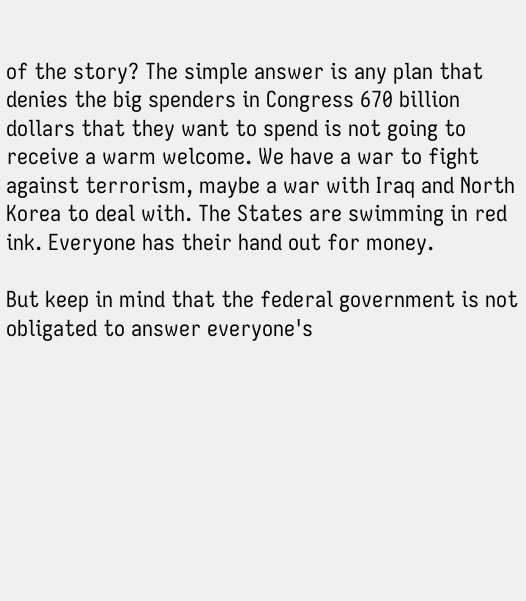of the story? The simple answer is any plan that denies the big spenders in Congress 670 billion dollars that they want to spend is not going to receive a warm welcome. We have a war to fight against terrorism, maybe a war with Iraq and North Korea to deal with. The States are swimming in red ink. Everyone has their hand out for money.

But keep in mind that the federal government is not obligated to answer everyone's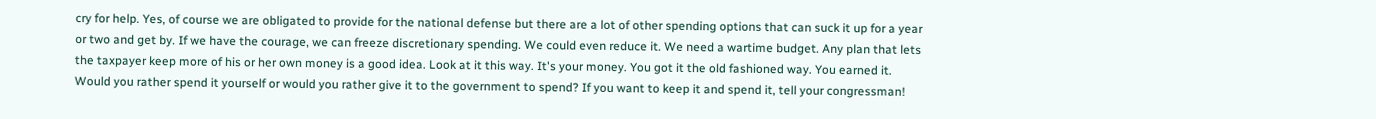cry for help. Yes, of course we are obligated to provide for the national defense but there are a lot of other spending options that can suck it up for a year or two and get by. If we have the courage, we can freeze discretionary spending. We could even reduce it. We need a wartime budget. Any plan that lets the taxpayer keep more of his or her own money is a good idea. Look at it this way. It's your money. You got it the old fashioned way. You earned it. Would you rather spend it yourself or would you rather give it to the government to spend? If you want to keep it and spend it, tell your congressman!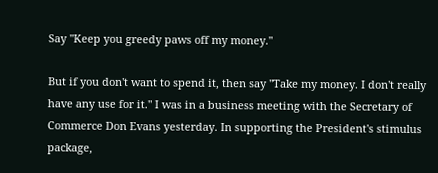Say "Keep you greedy paws off my money."

But if you don't want to spend it, then say "Take my money. I don't really have any use for it." I was in a business meeting with the Secretary of Commerce Don Evans yesterday. In supporting the President's stimulus package,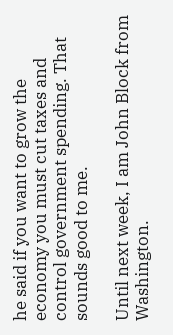he said if you want to grow the economy you must cut taxes and control government spending. That sounds good to me.

Until next week, I am John Block from Washington.